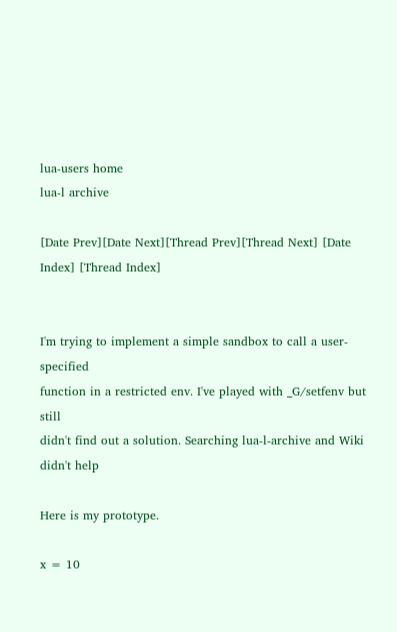lua-users home
lua-l archive

[Date Prev][Date Next][Thread Prev][Thread Next] [Date Index] [Thread Index]


I'm trying to implement a simple sandbox to call a user-specified
function in a restricted env. I've played with _G/setfenv but still
didn't find out a solution. Searching lua-l-archive and Wiki didn't help

Here is my prototype.

x = 10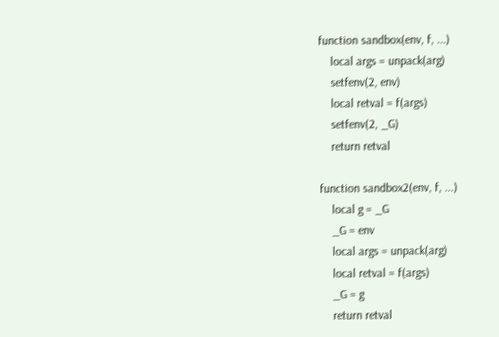function sandbox(env, f, ...)
    local args = unpack(arg)
    setfenv(2, env)
    local retval = f(args)
    setfenv(2, _G)
    return retval

function sandbox2(env, f, ...)
    local g = _G
    _G = env
    local args = unpack(arg)
    local retval = f(args)
    _G = g
    return retval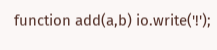function add(a,b) io.write('!');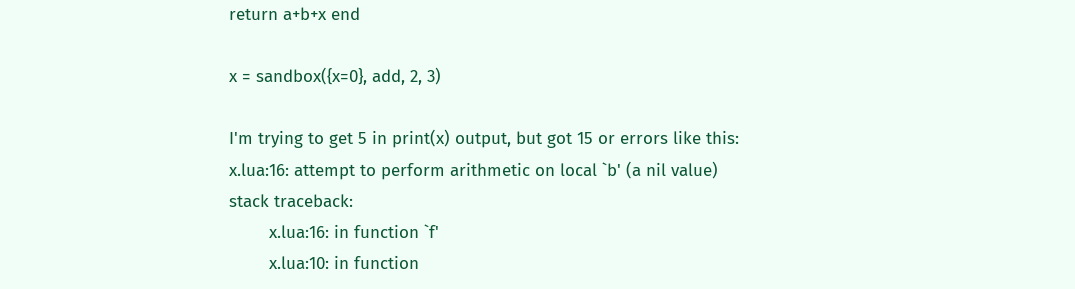return a+b+x end

x = sandbox({x=0}, add, 2, 3)

I'm trying to get 5 in print(x) output, but got 15 or errors like this:
x.lua:16: attempt to perform arithmetic on local `b' (a nil value)
stack traceback:
        x.lua:16: in function `f'
        x.lua:10: in function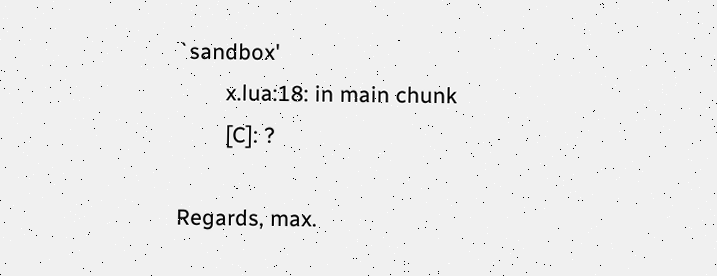`sandbox'
        x.lua:18: in main chunk
        [C]: ?

Regards, max.